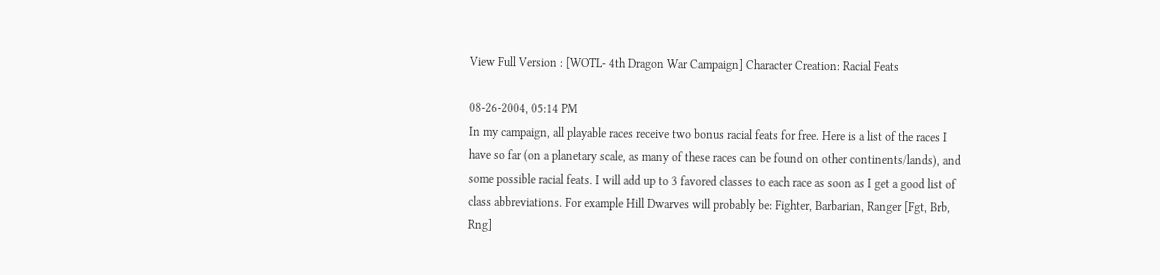View Full Version : [WOTL- 4th Dragon War Campaign] Character Creation: Racial Feats

08-26-2004, 05:14 PM
In my campaign, all playable races receive two bonus racial feats for free. Here is a list of the races I have so far (on a planetary scale, as many of these races can be found on other continents/lands), and some possible racial feats. I will add up to 3 favored classes to each race as soon as I get a good list of class abbreviations. For example Hill Dwarves will probably be: Fighter, Barbarian, Ranger [Fgt, Brb, Rng]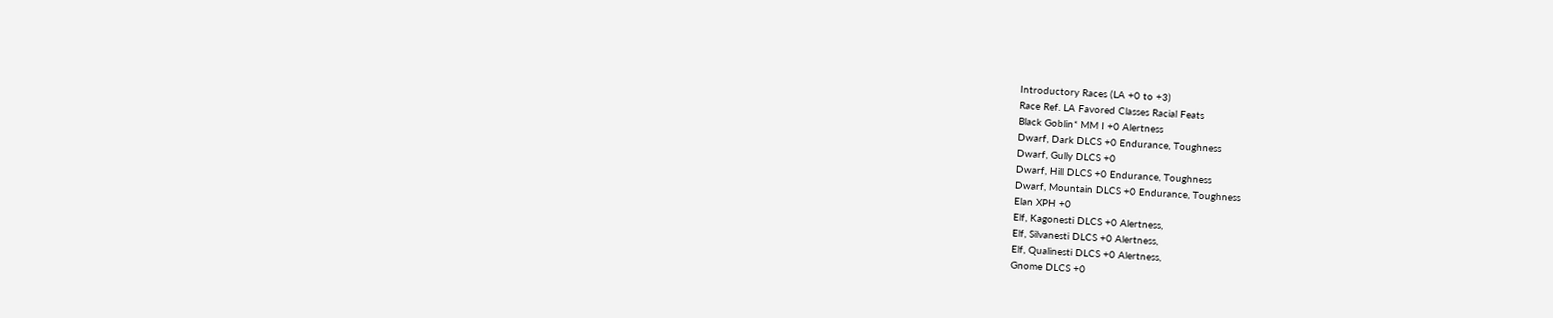Introductory Races (LA +0 to +3)
Race Ref. LA Favored Classes Racial Feats
Black Goblin* MM I +0 Alertness
Dwarf, Dark DLCS +0 Endurance, Toughness
Dwarf, Gully DLCS +0
Dwarf, Hill DLCS +0 Endurance, Toughness
Dwarf, Mountain DLCS +0 Endurance, Toughness
Elan XPH +0
Elf, Kagonesti DLCS +0 Alertness,
Elf, Silvanesti DLCS +0 Alertness,
Elf, Qualinesti DLCS +0 Alertness,
Gnome DLCS +0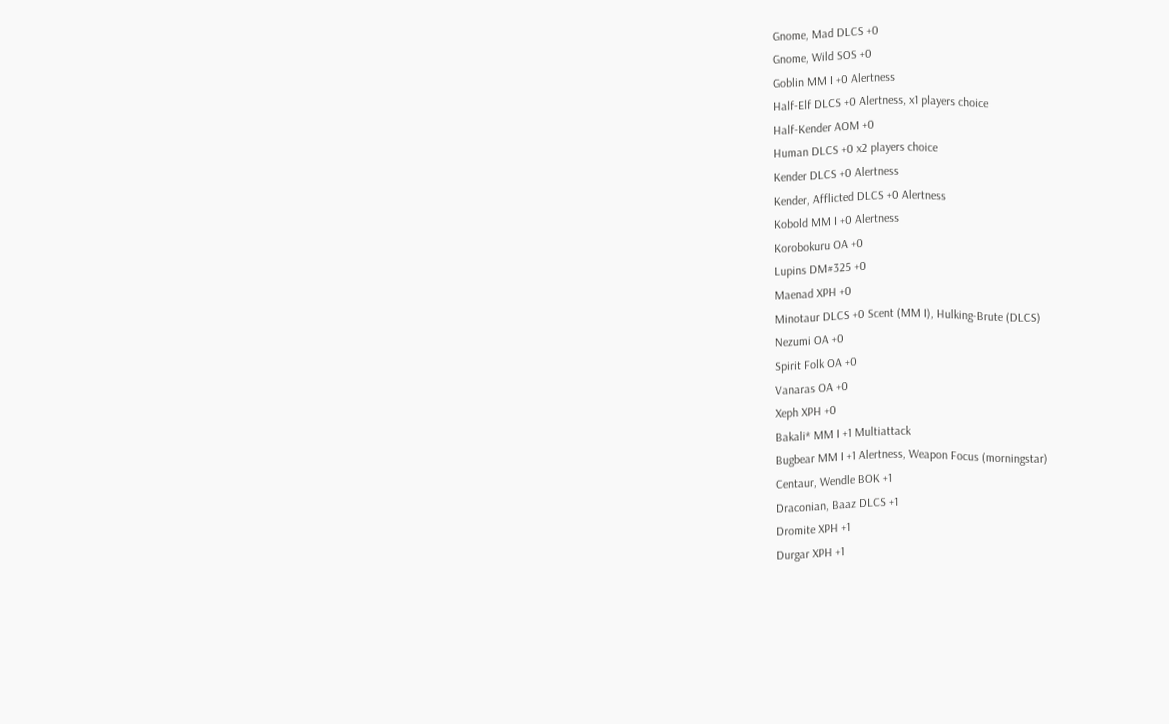Gnome, Mad DLCS +0
Gnome, Wild SOS +0
Goblin MM I +0 Alertness
Half-Elf DLCS +0 Alertness, x1 players choice
Half-Kender AOM +0
Human DLCS +0 x2 players choice
Kender DLCS +0 Alertness
Kender, Afflicted DLCS +0 Alertness
Kobold MM I +0 Alertness
Korobokuru OA +0
Lupins DM#325 +0
Maenad XPH +0
Minotaur DLCS +0 Scent (MM I), Hulking-Brute (DLCS)
Nezumi OA +0
Spirit Folk OA +0
Vanaras OA +0
Xeph XPH +0
Bakali* MM I +1 Multiattack
Bugbear MM I +1 Alertness, Weapon Focus (morningstar)
Centaur, Wendle BOK +1
Draconian, Baaz DLCS +1
Dromite XPH +1
Durgar XPH +1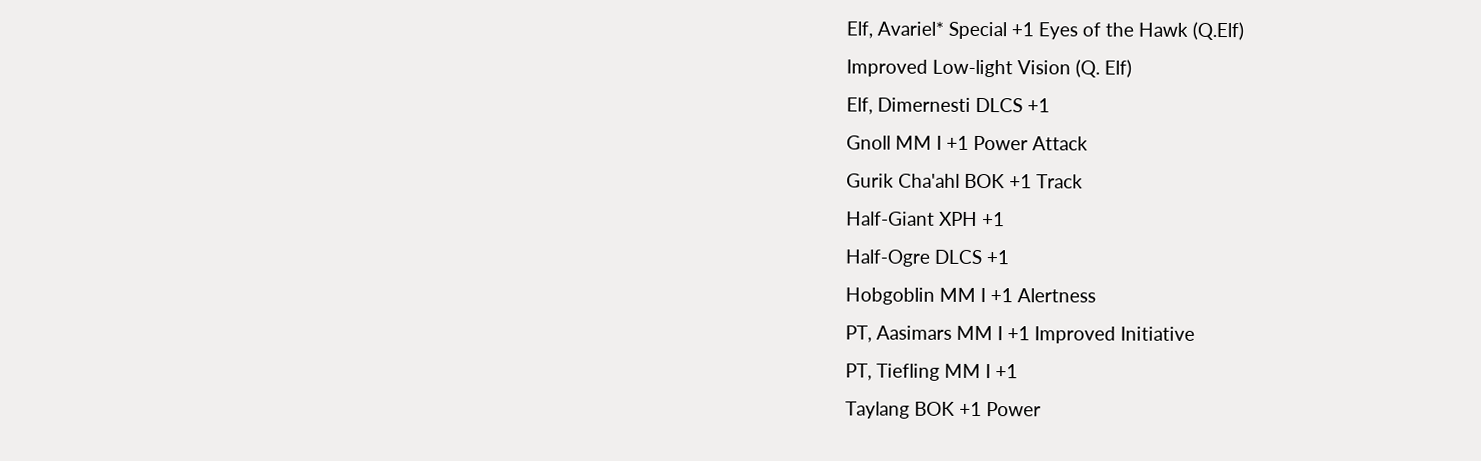Elf, Avariel* Special +1 Eyes of the Hawk (Q.Elf)
Improved Low-light Vision (Q. Elf)
Elf, Dimernesti DLCS +1
Gnoll MM I +1 Power Attack
Gurik Cha'ahl BOK +1 Track
Half-Giant XPH +1
Half-Ogre DLCS +1
Hobgoblin MM I +1 Alertness
PT, Aasimars MM I +1 Improved Initiative
PT, Tiefling MM I +1
Taylang BOK +1 Power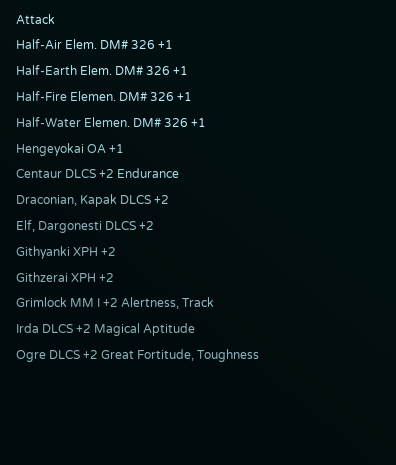Attack
Half-Air Elem. DM# 326 +1
Half-Earth Elem. DM# 326 +1
Half-Fire Elemen. DM# 326 +1
Half-Water Elemen. DM# 326 +1
Hengeyokai OA +1
Centaur DLCS +2 Endurance
Draconian, Kapak DLCS +2
Elf, Dargonesti DLCS +2
Githyanki XPH +2
Githzerai XPH +2
Grimlock MM I +2 Alertness, Track
Irda DLCS +2 Magical Aptitude
Ogre DLCS +2 Great Fortitude, Toughness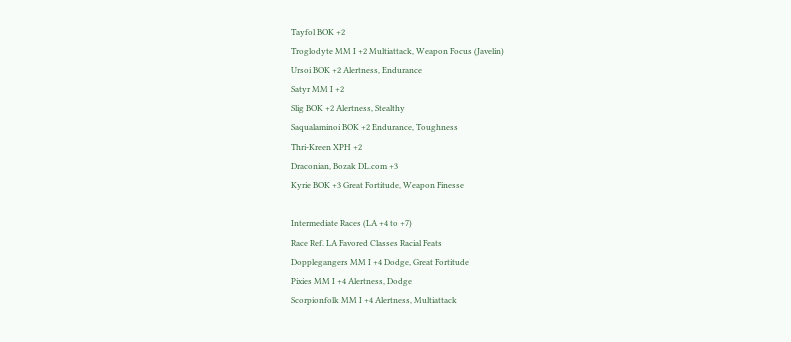Tayfol BOK +2
Troglodyte MM I +2 Multiattack, Weapon Focus (Javelin)
Ursoi BOK +2 Alertness, Endurance
Satyr MM I +2
Slig BOK +2 Alertness, Stealthy
Saqualaminoi BOK +2 Endurance, Toughness
Thri-Kreen XPH +2
Draconian, Bozak DL.com +3
Kyrie BOK +3 Great Fortitude, Weapon Finesse

Intermediate Races (LA +4 to +7)
Race Ref. LA Favored Classes Racial Feats
Dopplegangers MM I +4 Dodge, Great Fortitude
Pixies MM I +4 Alertness, Dodge
Scorpionfolk MM I +4 Alertness, Multiattack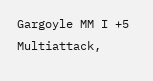Gargoyle MM I +5 Multiattack,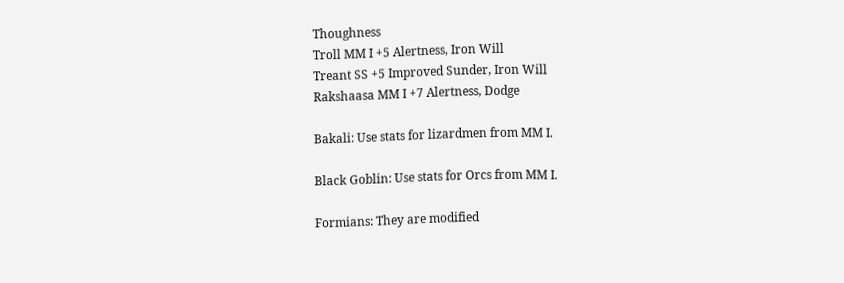Thoughness
Troll MM I +5 Alertness, Iron Will
Treant SS +5 Improved Sunder, Iron Will
Rakshaasa MM I +7 Alertness, Dodge

Bakali: Use stats for lizardmen from MM I.

Black Goblin: Use stats for Orcs from MM I.

Formians: They are modified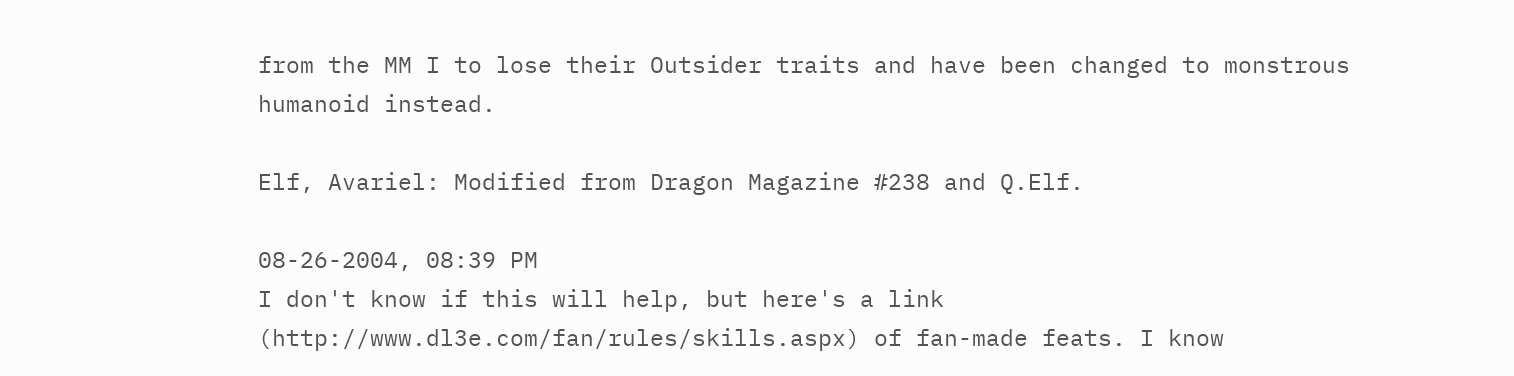from the MM I to lose their Outsider traits and have been changed to monstrous humanoid instead.

Elf, Avariel: Modified from Dragon Magazine #238 and Q.Elf.

08-26-2004, 08:39 PM
I don't know if this will help, but here's a link (http://www.dl3e.com/fan/rules/skills.aspx) of fan-made feats. I know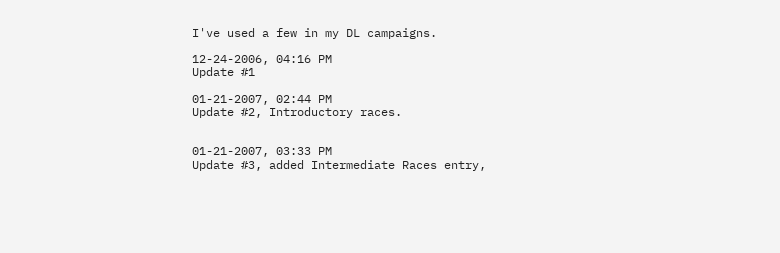I've used a few in my DL campaigns.

12-24-2006, 04:16 PM
Update #1

01-21-2007, 02:44 PM
Update #2, Introductory races.


01-21-2007, 03:33 PM
Update #3, added Intermediate Races entry,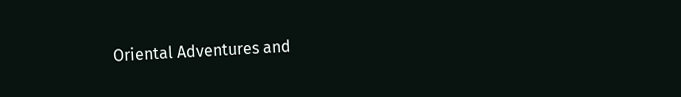Oriental Adventures and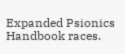Expanded Psionics Handbook races.